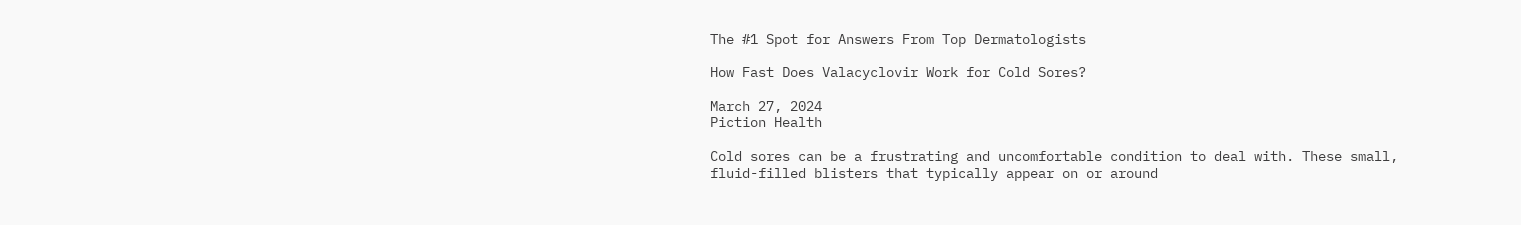The #1 Spot for Answers From Top Dermatologists

How Fast Does Valacyclovir Work for Cold Sores?

March 27, 2024
Piction Health

Cold sores can be a frustrating and uncomfortable condition to deal with. These small, fluid-filled blisters that typically appear on or around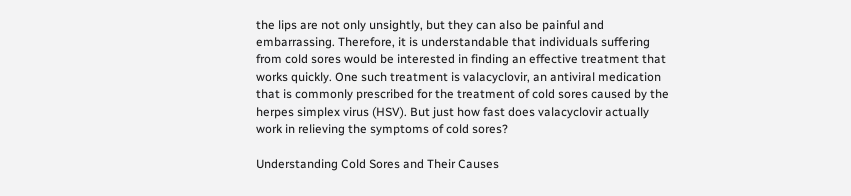the lips are not only unsightly, but they can also be painful and embarrassing. Therefore, it is understandable that individuals suffering from cold sores would be interested in finding an effective treatment that works quickly. One such treatment is valacyclovir, an antiviral medication that is commonly prescribed for the treatment of cold sores caused by the herpes simplex virus (HSV). But just how fast does valacyclovir actually work in relieving the symptoms of cold sores?

Understanding Cold Sores and Their Causes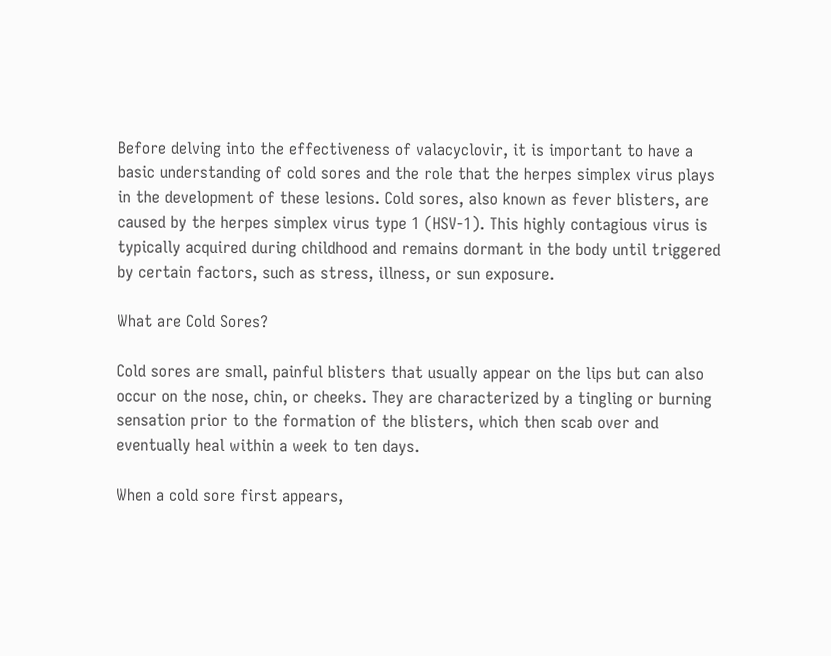Before delving into the effectiveness of valacyclovir, it is important to have a basic understanding of cold sores and the role that the herpes simplex virus plays in the development of these lesions. Cold sores, also known as fever blisters, are caused by the herpes simplex virus type 1 (HSV-1). This highly contagious virus is typically acquired during childhood and remains dormant in the body until triggered by certain factors, such as stress, illness, or sun exposure.

What are Cold Sores?

Cold sores are small, painful blisters that usually appear on the lips but can also occur on the nose, chin, or cheeks. They are characterized by a tingling or burning sensation prior to the formation of the blisters, which then scab over and eventually heal within a week to ten days.

When a cold sore first appears,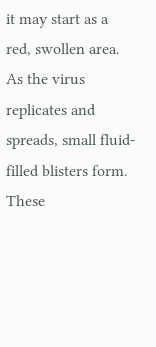it may start as a red, swollen area. As the virus replicates and spreads, small fluid-filled blisters form. These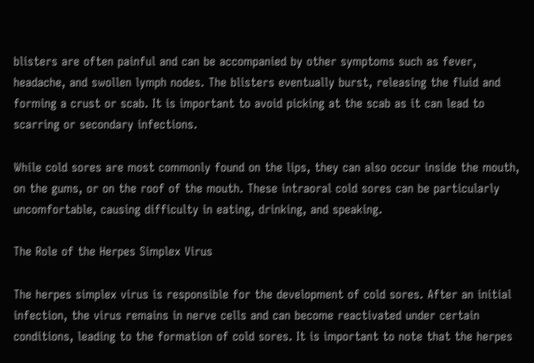blisters are often painful and can be accompanied by other symptoms such as fever, headache, and swollen lymph nodes. The blisters eventually burst, releasing the fluid and forming a crust or scab. It is important to avoid picking at the scab as it can lead to scarring or secondary infections.

While cold sores are most commonly found on the lips, they can also occur inside the mouth, on the gums, or on the roof of the mouth. These intraoral cold sores can be particularly uncomfortable, causing difficulty in eating, drinking, and speaking.

The Role of the Herpes Simplex Virus

The herpes simplex virus is responsible for the development of cold sores. After an initial infection, the virus remains in nerve cells and can become reactivated under certain conditions, leading to the formation of cold sores. It is important to note that the herpes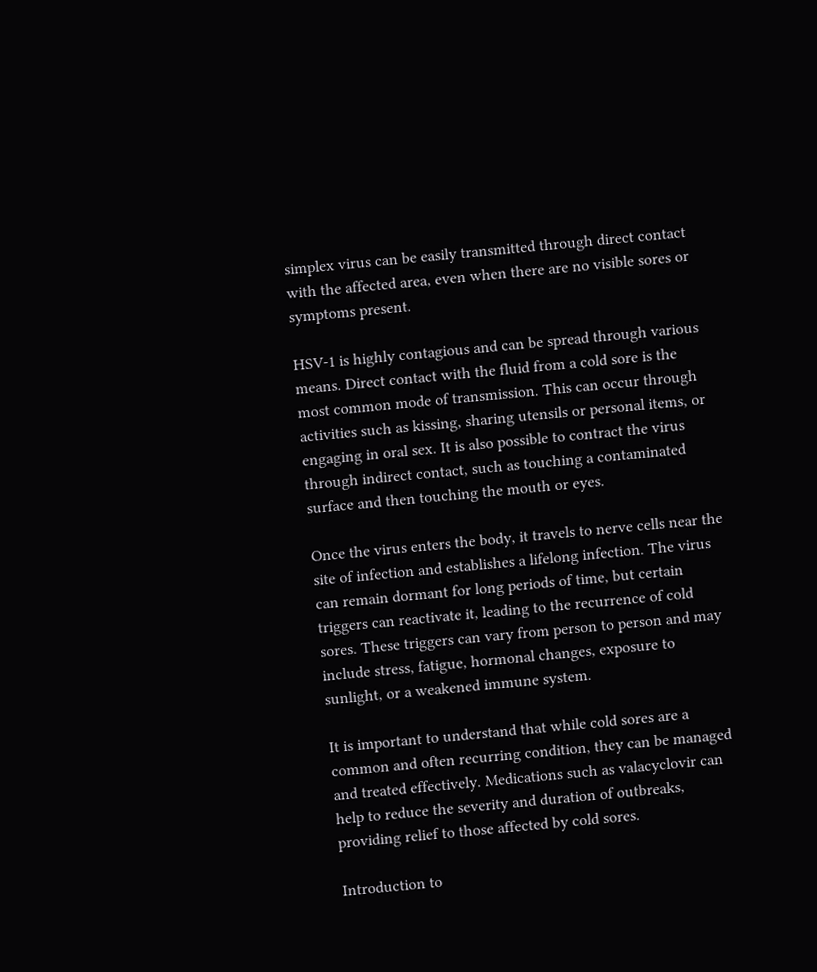simplex virus can be easily transmitted through direct contact with the affected area, even when there are no visible sores or symptoms present.

HSV-1 is highly contagious and can be spread through various means. Direct contact with the fluid from a cold sore is the most common mode of transmission. This can occur through activities such as kissing, sharing utensils or personal items, or engaging in oral sex. It is also possible to contract the virus through indirect contact, such as touching a contaminated surface and then touching the mouth or eyes.

Once the virus enters the body, it travels to nerve cells near the site of infection and establishes a lifelong infection. The virus can remain dormant for long periods of time, but certain triggers can reactivate it, leading to the recurrence of cold sores. These triggers can vary from person to person and may include stress, fatigue, hormonal changes, exposure to sunlight, or a weakened immune system.

It is important to understand that while cold sores are a common and often recurring condition, they can be managed and treated effectively. Medications such as valacyclovir can help to reduce the severity and duration of outbreaks, providing relief to those affected by cold sores.

Introduction to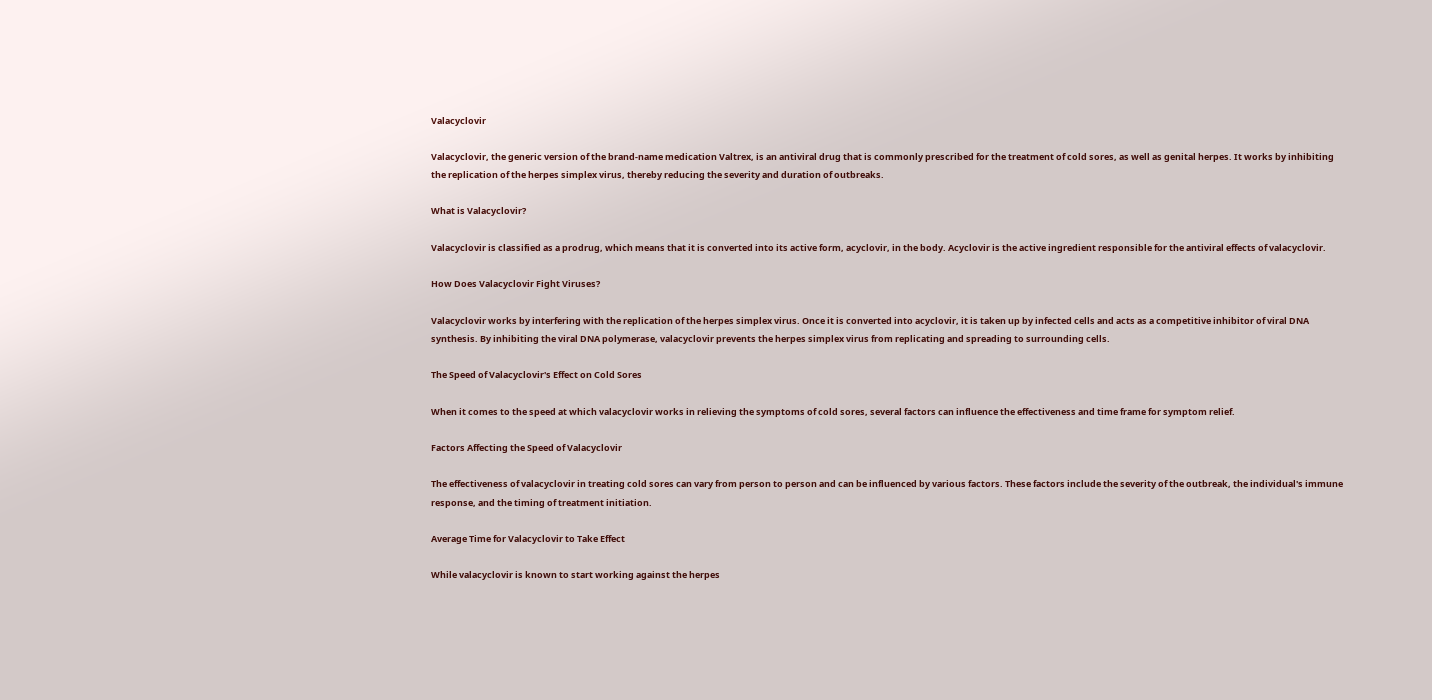Valacyclovir

Valacyclovir, the generic version of the brand-name medication Valtrex, is an antiviral drug that is commonly prescribed for the treatment of cold sores, as well as genital herpes. It works by inhibiting the replication of the herpes simplex virus, thereby reducing the severity and duration of outbreaks.

What is Valacyclovir?

Valacyclovir is classified as a prodrug, which means that it is converted into its active form, acyclovir, in the body. Acyclovir is the active ingredient responsible for the antiviral effects of valacyclovir.

How Does Valacyclovir Fight Viruses?

Valacyclovir works by interfering with the replication of the herpes simplex virus. Once it is converted into acyclovir, it is taken up by infected cells and acts as a competitive inhibitor of viral DNA synthesis. By inhibiting the viral DNA polymerase, valacyclovir prevents the herpes simplex virus from replicating and spreading to surrounding cells.

The Speed of Valacyclovir's Effect on Cold Sores

When it comes to the speed at which valacyclovir works in relieving the symptoms of cold sores, several factors can influence the effectiveness and time frame for symptom relief.

Factors Affecting the Speed of Valacyclovir

The effectiveness of valacyclovir in treating cold sores can vary from person to person and can be influenced by various factors. These factors include the severity of the outbreak, the individual's immune response, and the timing of treatment initiation.

Average Time for Valacyclovir to Take Effect

While valacyclovir is known to start working against the herpes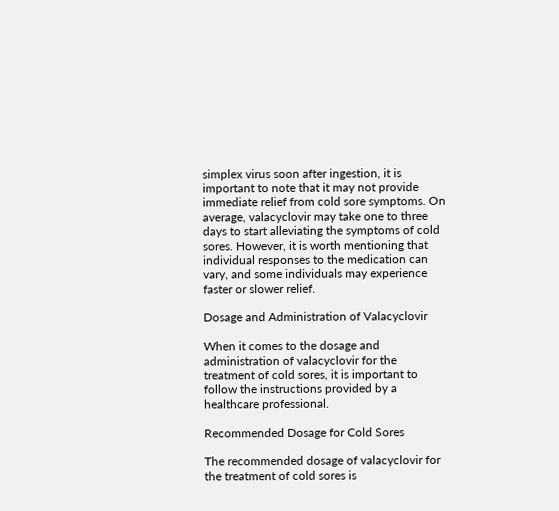simplex virus soon after ingestion, it is important to note that it may not provide immediate relief from cold sore symptoms. On average, valacyclovir may take one to three days to start alleviating the symptoms of cold sores. However, it is worth mentioning that individual responses to the medication can vary, and some individuals may experience faster or slower relief.

Dosage and Administration of Valacyclovir

When it comes to the dosage and administration of valacyclovir for the treatment of cold sores, it is important to follow the instructions provided by a healthcare professional.

Recommended Dosage for Cold Sores

The recommended dosage of valacyclovir for the treatment of cold sores is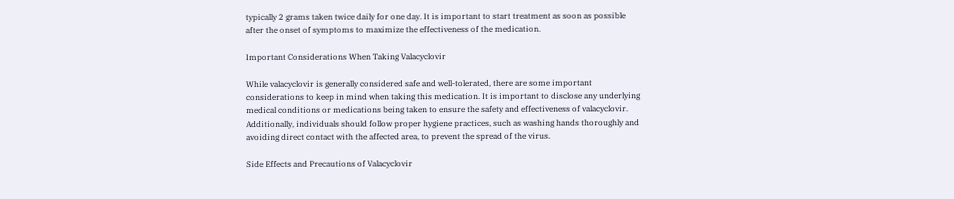typically 2 grams taken twice daily for one day. It is important to start treatment as soon as possible after the onset of symptoms to maximize the effectiveness of the medication.

Important Considerations When Taking Valacyclovir

While valacyclovir is generally considered safe and well-tolerated, there are some important considerations to keep in mind when taking this medication. It is important to disclose any underlying medical conditions or medications being taken to ensure the safety and effectiveness of valacyclovir. Additionally, individuals should follow proper hygiene practices, such as washing hands thoroughly and avoiding direct contact with the affected area, to prevent the spread of the virus.

Side Effects and Precautions of Valacyclovir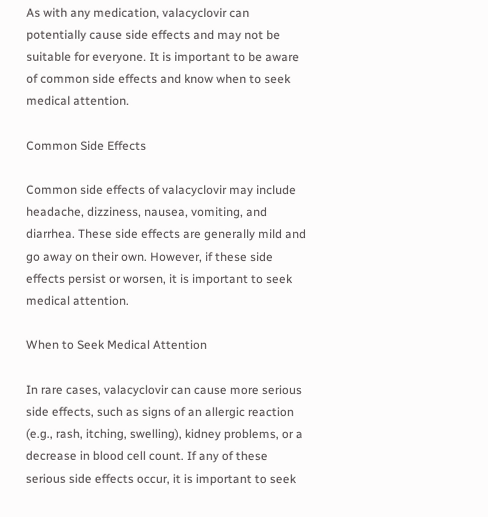As with any medication, valacyclovir can potentially cause side effects and may not be suitable for everyone. It is important to be aware of common side effects and know when to seek medical attention.

Common Side Effects

Common side effects of valacyclovir may include headache, dizziness, nausea, vomiting, and diarrhea. These side effects are generally mild and go away on their own. However, if these side effects persist or worsen, it is important to seek medical attention.

When to Seek Medical Attention

In rare cases, valacyclovir can cause more serious side effects, such as signs of an allergic reaction (e.g., rash, itching, swelling), kidney problems, or a decrease in blood cell count. If any of these serious side effects occur, it is important to seek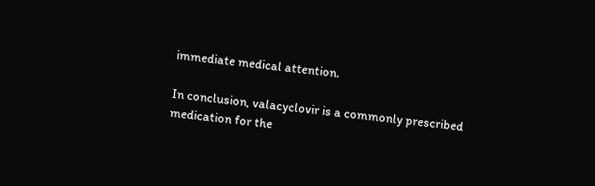immediate medical attention.

In conclusion, valacyclovir is a commonly prescribed medication for the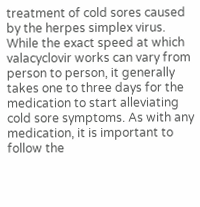treatment of cold sores caused by the herpes simplex virus. While the exact speed at which valacyclovir works can vary from person to person, it generally takes one to three days for the medication to start alleviating cold sore symptoms. As with any medication, it is important to follow the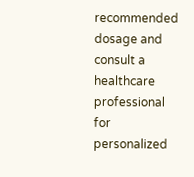recommended dosage and consult a healthcare professional for personalized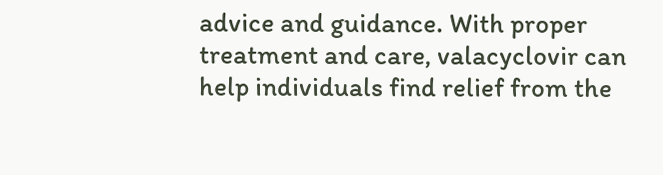advice and guidance. With proper treatment and care, valacyclovir can help individuals find relief from the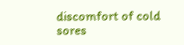discomfort of cold sores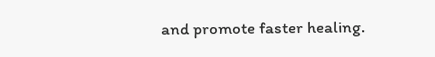and promote faster healing.